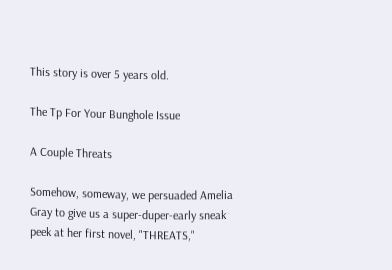This story is over 5 years old.

The Tp For Your Bunghole Issue

A Couple Threats

Somehow, someway, we persuaded Amelia Gray to give us a super-duper-early sneak peek at her first novel, "THREATS,"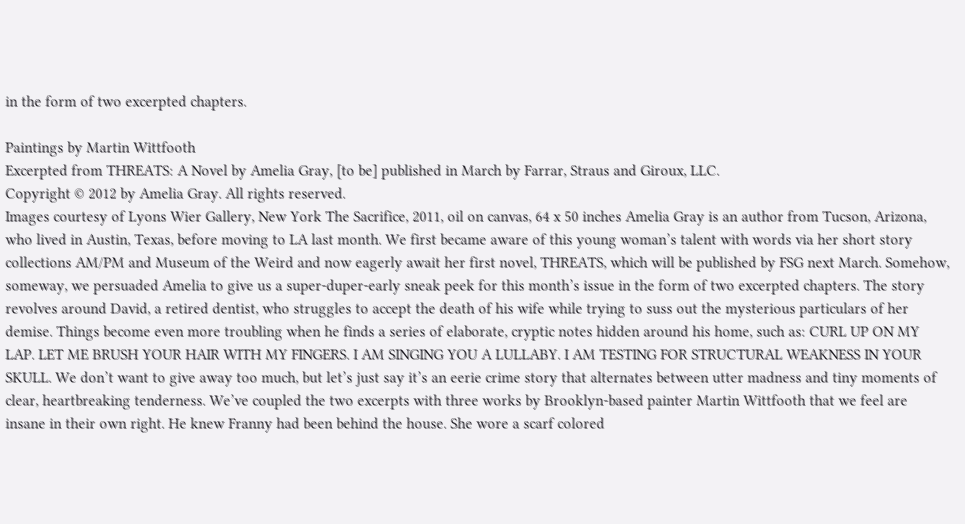in the form of two excerpted chapters.

Paintings by Martin Wittfooth
Excerpted from THREATS: A Novel by Amelia Gray, [to be] published in March by Farrar, Straus and Giroux, LLC.
Copyright © 2012 by Amelia Gray. All rights reserved.
Images courtesy of Lyons Wier Gallery, New York The Sacrifice, 2011, oil on canvas, 64 x 50 inches Amelia Gray is an author from Tucson, Arizona, who lived in Austin, Texas, before moving to LA last month. We first became aware of this young woman’s talent with words via her short story collections AM/PM and Museum of the Weird and now eagerly await her first novel, THREATS, which will be published by FSG next March. Somehow, someway, we persuaded Amelia to give us a super-duper-early sneak peek for this month’s issue in the form of two excerpted chapters. The story revolves around David, a retired dentist, who struggles to accept the death of his wife while trying to suss out the mysterious particulars of her demise. Things become even more troubling when he finds a series of elaborate, cryptic notes hidden around his home, such as: CURL UP ON MY LAP. LET ME BRUSH YOUR HAIR WITH MY FINGERS. I AM SINGING YOU A LULLABY. I AM TESTING FOR STRUCTURAL WEAKNESS IN YOUR SKULL. We don’t want to give away too much, but let’s just say it’s an eerie crime story that alternates between utter madness and tiny moments of clear, heartbreaking tenderness. We’ve coupled the two excerpts with three works by Brooklyn-based painter Martin Wittfooth that we feel are insane in their own right. He knew Franny had been behind the house. She wore a scarf colored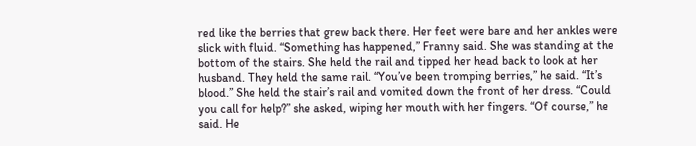red like the berries that grew back there. Her feet were bare and her ankles were slick with fluid. “Something has happened,” Franny said. She was standing at the bottom of the stairs. She held the rail and tipped her head back to look at her husband. They held the same rail. “You’ve been tromping berries,” he said. “It’s blood.” She held the stair’s rail and vomited down the front of her dress. “Could you call for help?” she asked, wiping her mouth with her fingers. “Of course,” he said. He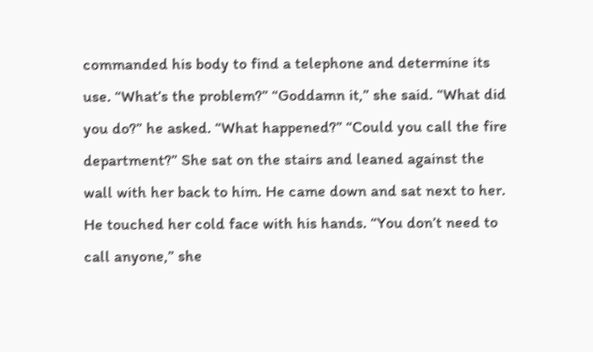commanded his body to find a telephone and determine its use. “What’s the problem?” “Goddamn it,” she said. “What did you do?” he asked. “What happened?” “Could you call the fire department?” She sat on the stairs and leaned against the wall with her back to him. He came down and sat next to her. He touched her cold face with his hands. “You don’t need to call anyone,” she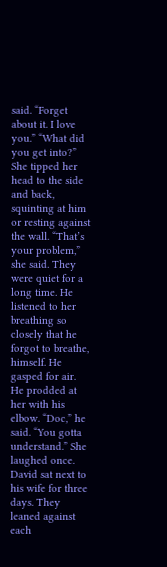said. “Forget about it. I love you.” “What did you get into?” She tipped her head to the side and back, squinting at him or resting against the wall. “That’s your problem,” she said. They were quiet for a long time. He listened to her breathing so closely that he forgot to breathe, himself. He gasped for air. He prodded at her with his elbow. “Doc,” he said. “You gotta understand.” She laughed once. David sat next to his wife for three days. They leaned against each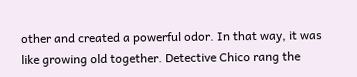other and created a powerful odor. In that way, it was like growing old together. Detective Chico rang the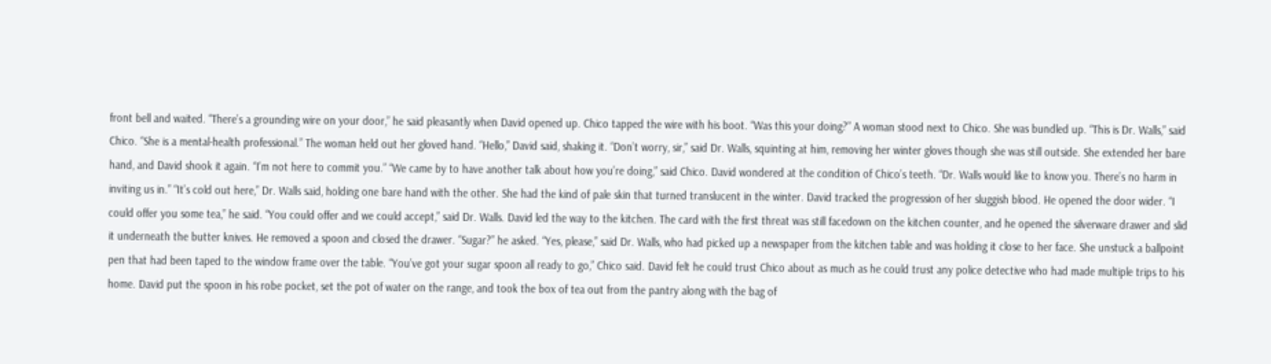front bell and waited. “There’s a grounding wire on your door,” he said pleasantly when David opened up. Chico tapped the wire with his boot. “Was this your doing?” A woman stood next to Chico. She was bundled up. “This is Dr. Walls,” said Chico. “She is a mental-health professional.” The woman held out her gloved hand. “Hello,” David said, shaking it. “Don’t worry, sir,” said Dr. Walls, squinting at him, removing her winter gloves though she was still outside. She extended her bare hand, and David shook it again. “I’m not here to commit you.” “We came by to have another talk about how you’re doing,” said Chico. David wondered at the condition of Chico’s teeth. “Dr. Walls would like to know you. There’s no harm in inviting us in.” “It’s cold out here,” Dr. Walls said, holding one bare hand with the other. She had the kind of pale skin that turned translucent in the winter. David tracked the progression of her sluggish blood. He opened the door wider. “I could offer you some tea,” he said. “You could offer and we could accept,” said Dr. Walls. David led the way to the kitchen. The card with the first threat was still facedown on the kitchen counter, and he opened the silverware drawer and slid it underneath the butter knives. He removed a spoon and closed the drawer. “Sugar?” he asked. “Yes, please,” said Dr. Walls, who had picked up a newspaper from the kitchen table and was holding it close to her face. She unstuck a ballpoint pen that had been taped to the window frame over the table. “You’ve got your sugar spoon all ready to go,” Chico said. David felt he could trust Chico about as much as he could trust any police detective who had made multiple trips to his home. David put the spoon in his robe pocket, set the pot of water on the range, and took the box of tea out from the pantry along with the bag of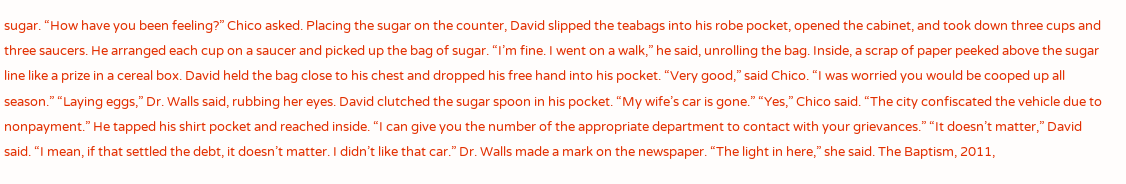sugar. “How have you been feeling?” Chico asked. Placing the sugar on the counter, David slipped the teabags into his robe pocket, opened the cabinet, and took down three cups and three saucers. He arranged each cup on a saucer and picked up the bag of sugar. “I’m fine. I went on a walk,” he said, unrolling the bag. Inside, a scrap of paper peeked above the sugar line like a prize in a cereal box. David held the bag close to his chest and dropped his free hand into his pocket. “Very good,” said Chico. “I was worried you would be cooped up all season.” “Laying eggs,” Dr. Walls said, rubbing her eyes. David clutched the sugar spoon in his pocket. “My wife’s car is gone.” “Yes,” Chico said. “The city confiscated the vehicle due to nonpayment.” He tapped his shirt pocket and reached inside. “I can give you the number of the appropriate department to contact with your grievances.” “It doesn’t matter,” David said. “I mean, if that settled the debt, it doesn’t matter. I didn’t like that car.” Dr. Walls made a mark on the newspaper. “The light in here,” she said. The Baptism, 2011,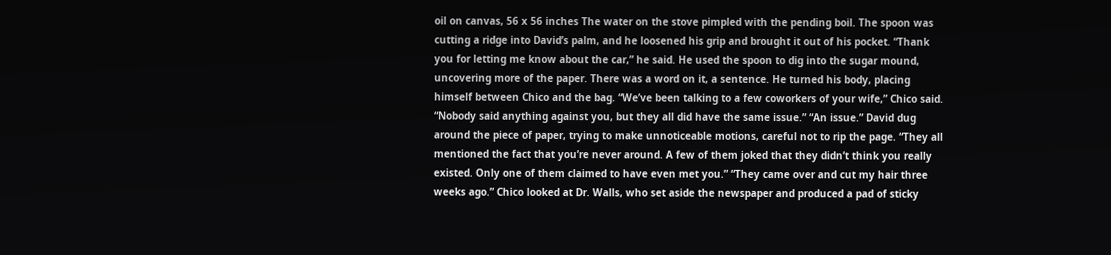oil on canvas, 56 x 56 inches The water on the stove pimpled with the pending boil. The spoon was cutting a ridge into David’s palm, and he loosened his grip and brought it out of his pocket. “Thank you for letting me know about the car,” he said. He used the spoon to dig into the sugar mound, uncovering more of the paper. There was a word on it, a sentence. He turned his body, placing himself between Chico and the bag. “We’ve been talking to a few coworkers of your wife,” Chico said. “Nobody said anything against you, but they all did have the same issue.” “An issue.” David dug around the piece of paper, trying to make unnoticeable motions, careful not to rip the page. “They all mentioned the fact that you’re never around. A few of them joked that they didn’t think you really existed. Only one of them claimed to have even met you.” “They came over and cut my hair three weeks ago.” Chico looked at Dr. Walls, who set aside the newspaper and produced a pad of sticky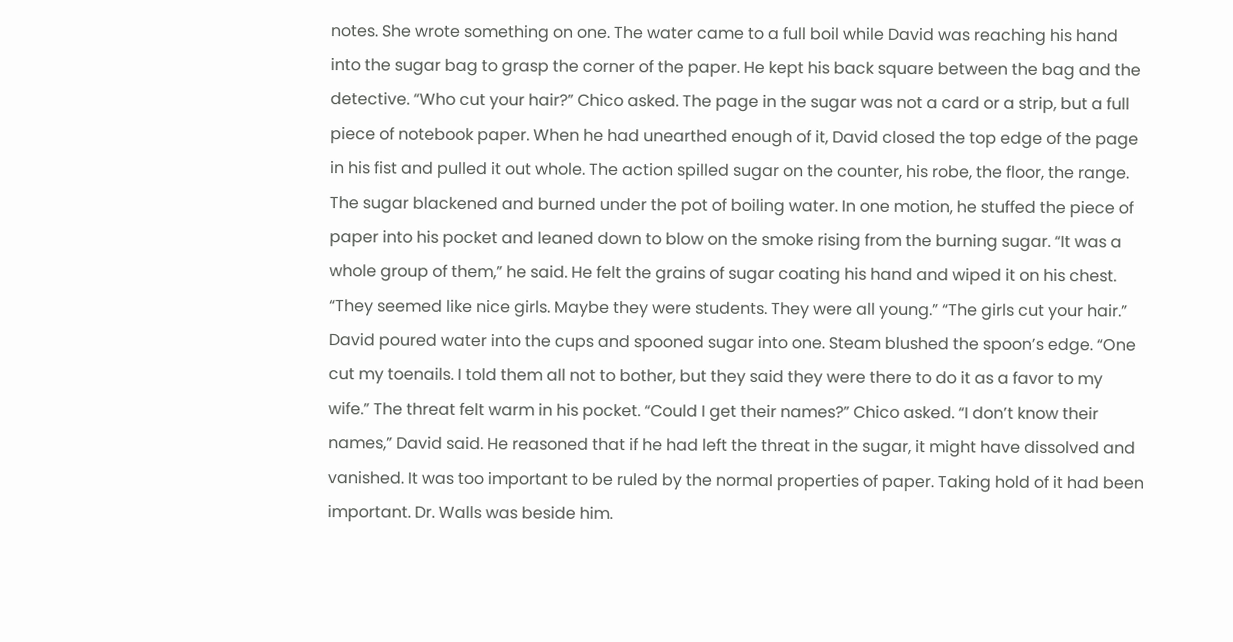notes. She wrote something on one. The water came to a full boil while David was reaching his hand into the sugar bag to grasp the corner of the paper. He kept his back square between the bag and the detective. “Who cut your hair?” Chico asked. The page in the sugar was not a card or a strip, but a full piece of notebook paper. When he had unearthed enough of it, David closed the top edge of the page in his fist and pulled it out whole. The action spilled sugar on the counter, his robe, the floor, the range. The sugar blackened and burned under the pot of boiling water. In one motion, he stuffed the piece of paper into his pocket and leaned down to blow on the smoke rising from the burning sugar. “It was a whole group of them,” he said. He felt the grains of sugar coating his hand and wiped it on his chest. “They seemed like nice girls. Maybe they were students. They were all young.” “The girls cut your hair.” David poured water into the cups and spooned sugar into one. Steam blushed the spoon’s edge. “One cut my toenails. I told them all not to bother, but they said they were there to do it as a favor to my wife.” The threat felt warm in his pocket. “Could I get their names?” Chico asked. “I don’t know their names,” David said. He reasoned that if he had left the threat in the sugar, it might have dissolved and vanished. It was too important to be ruled by the normal properties of paper. Taking hold of it had been important. Dr. Walls was beside him.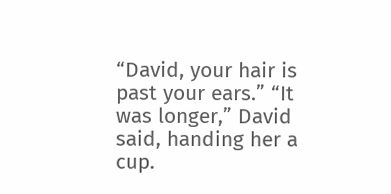“David, your hair is past your ears.” “It was longer,” David said, handing her a cup.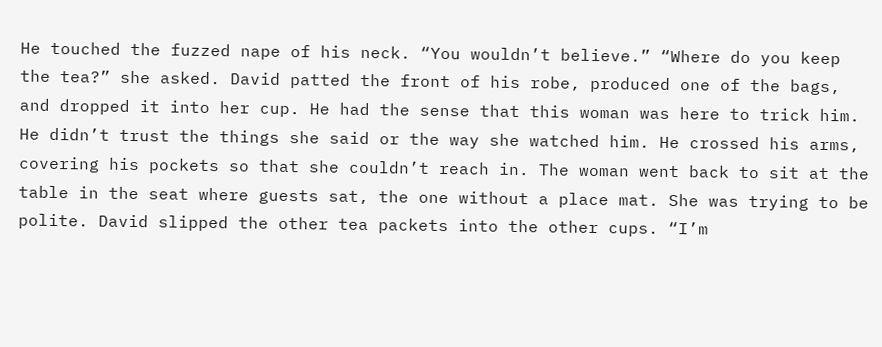He touched the fuzzed nape of his neck. “You wouldn’t believe.” “Where do you keep the tea?” she asked. David patted the front of his robe, produced one of the bags, and dropped it into her cup. He had the sense that this woman was here to trick him. He didn’t trust the things she said or the way she watched him. He crossed his arms, covering his pockets so that she couldn’t reach in. The woman went back to sit at the table in the seat where guests sat, the one without a place mat. She was trying to be polite. David slipped the other tea packets into the other cups. “I’m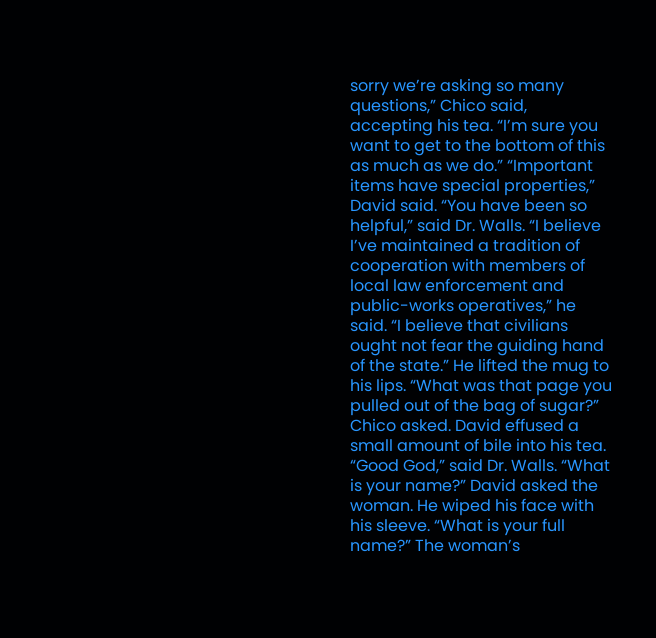sorry we’re asking so many questions,” Chico said, accepting his tea. “I’m sure you want to get to the bottom of this as much as we do.” “Important items have special properties,” David said. “You have been so helpful,” said Dr. Walls. “I believe I’ve maintained a tradition of cooperation with members of local law enforcement and public-works operatives,” he said. “I believe that civilians ought not fear the guiding hand of the state.” He lifted the mug to his lips. “What was that page you pulled out of the bag of sugar?” Chico asked. David effused a small amount of bile into his tea. “Good God,” said Dr. Walls. “What is your name?” David asked the woman. He wiped his face with his sleeve. “What is your full name?” The woman’s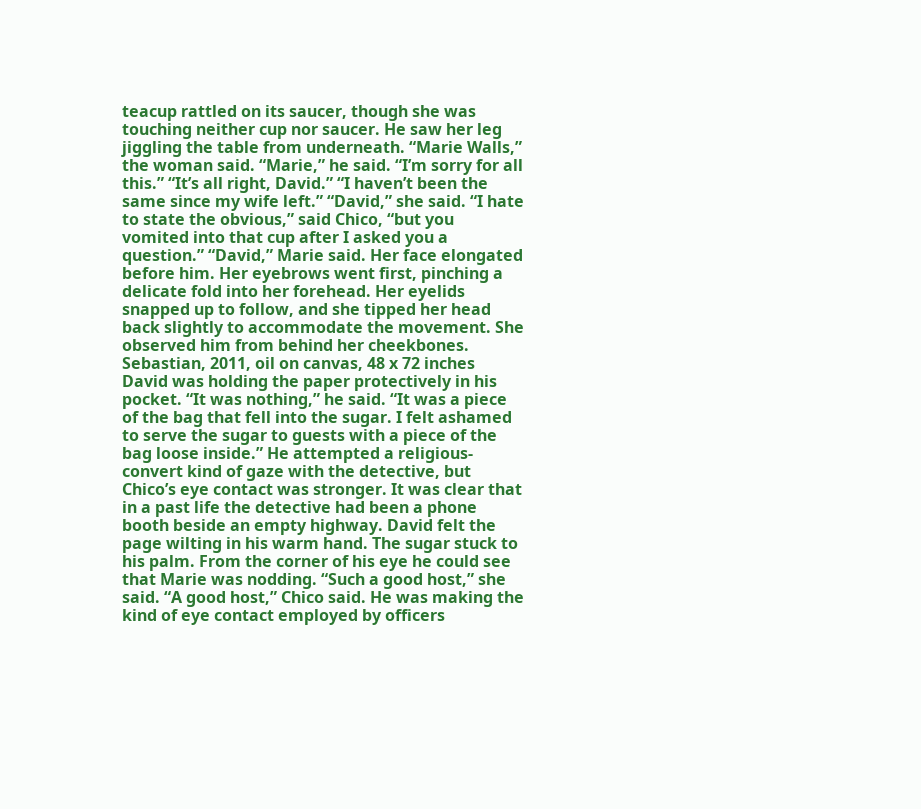teacup rattled on its saucer, though she was touching neither cup nor saucer. He saw her leg jiggling the table from underneath. “Marie Walls,” the woman said. “Marie,” he said. “I’m sorry for all this.” “It’s all right, David.” “I haven’t been the same since my wife left.” “David,” she said. “I hate to state the obvious,” said Chico, “but you vomited into that cup after I asked you a question.” “David,” Marie said. Her face elongated before him. Her eyebrows went first, pinching a delicate fold into her forehead. Her eyelids snapped up to follow, and she tipped her head back slightly to accommodate the movement. She observed him from behind her cheekbones. Sebastian, 2011, oil on canvas, 48 x 72 inches David was holding the paper protectively in his pocket. “It was nothing,” he said. “It was a piece of the bag that fell into the sugar. I felt ashamed to serve the sugar to guests with a piece of the bag loose inside.” He attempted a religious-convert kind of gaze with the detective, but Chico’s eye contact was stronger. It was clear that in a past life the detective had been a phone booth beside an empty highway. David felt the page wilting in his warm hand. The sugar stuck to his palm. From the corner of his eye he could see that Marie was nodding. “Such a good host,” she said. “A good host,” Chico said. He was making the kind of eye contact employed by officers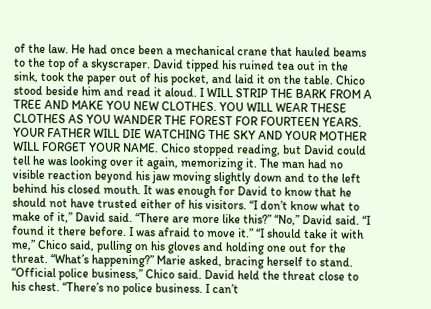of the law. He had once been a mechanical crane that hauled beams to the top of a skyscraper. David tipped his ruined tea out in the sink, took the paper out of his pocket, and laid it on the table. Chico stood beside him and read it aloud. I WILL STRIP THE BARK FROM A TREE AND MAKE YOU NEW CLOTHES. YOU WILL WEAR THESE CLOTHES AS YOU WANDER THE FOREST FOR FOURTEEN YEARS. YOUR FATHER WILL DIE WATCHING THE SKY AND YOUR MOTHER WILL FORGET YOUR NAME. Chico stopped reading, but David could tell he was looking over it again, memorizing it. The man had no visible reaction beyond his jaw moving slightly down and to the left behind his closed mouth. It was enough for David to know that he should not have trusted either of his visitors. “I don’t know what to make of it,” David said. “There are more like this?” “No,” David said. “I found it there before. I was afraid to move it.” “I should take it with me,” Chico said, pulling on his gloves and holding one out for the threat. “What’s happening?” Marie asked, bracing herself to stand. “Official police business,” Chico said. David held the threat close to his chest. “There’s no police business. I can’t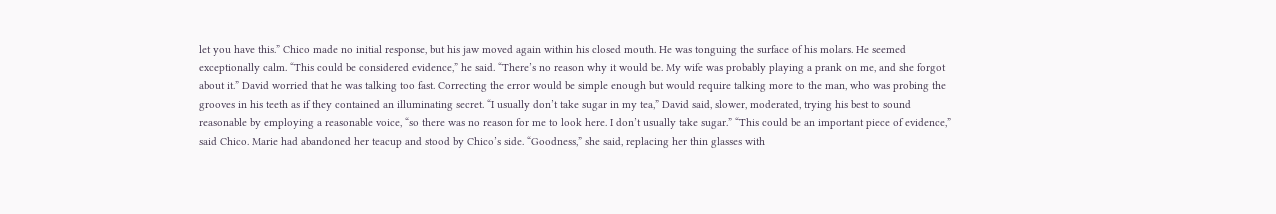let you have this.” Chico made no initial response, but his jaw moved again within his closed mouth. He was tonguing the surface of his molars. He seemed exceptionally calm. “This could be considered evidence,” he said. “There’s no reason why it would be. My wife was probably playing a prank on me, and she forgot about it.” David worried that he was talking too fast. Correcting the error would be simple enough but would require talking more to the man, who was probing the grooves in his teeth as if they contained an illuminating secret. “I usually don’t take sugar in my tea,” David said, slower, moderated, trying his best to sound reasonable by employing a reasonable voice, “so there was no reason for me to look here. I don’t usually take sugar.” “This could be an important piece of evidence,” said Chico. Marie had abandoned her teacup and stood by Chico’s side. “Goodness,” she said, replacing her thin glasses with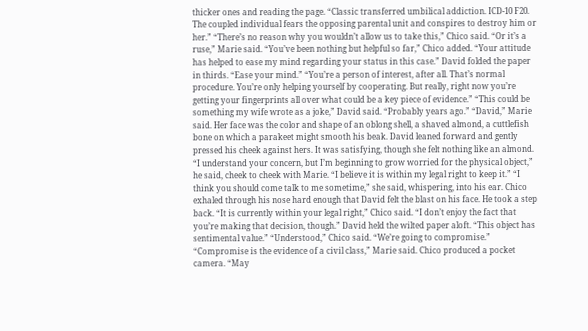thicker ones and reading the page. “Classic transferred umbilical addiction. ICD-10 F20. The coupled individual fears the opposing parental unit and conspires to destroy him or her.” “There’s no reason why you wouldn’t allow us to take this,” Chico said. “Or it’s a ruse,” Marie said. “You’ve been nothing but helpful so far,” Chico added. “Your attitude has helped to ease my mind regarding your status in this case.” David folded the paper in thirds. “Ease your mind.” “You’re a person of interest, after all. That’s normal procedure. You’re only helping yourself by cooperating. But really, right now you’re getting your fingerprints all over what could be a key piece of evidence.” “This could be something my wife wrote as a joke,” David said. “Probably years ago.” “David,” Marie said. Her face was the color and shape of an oblong shell, a shaved almond, a cuttlefish bone on which a parakeet might smooth his beak. David leaned forward and gently pressed his cheek against hers. It was satisfying, though she felt nothing like an almond. “I understand your concern, but I’m beginning to grow worried for the physical object,” he said, cheek to cheek with Marie. “I believe it is within my legal right to keep it.” “I think you should come talk to me sometime,” she said, whispering, into his ear. Chico exhaled through his nose hard enough that David felt the blast on his face. He took a step back. “It is currently within your legal right,” Chico said. “I don’t enjoy the fact that you’re making that decision, though.” David held the wilted paper aloft. “This object has sentimental value.” “Understood,” Chico said. “We’re going to compromise.” “Compromise is the evidence of a civil class,” Marie said. Chico produced a pocket camera. “May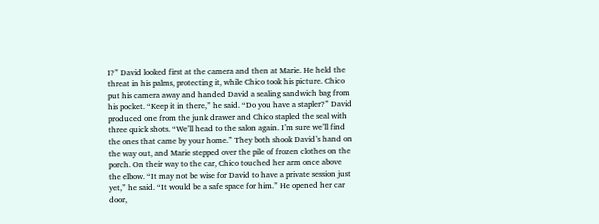I?” David looked first at the camera and then at Marie. He held the threat in his palms, protecting it, while Chico took his picture. Chico put his camera away and handed David a sealing sandwich bag from his pocket. “Keep it in there,” he said. “Do you have a stapler?” David produced one from the junk drawer and Chico stapled the seal with three quick shots. “We’ll head to the salon again. I’m sure we’ll find the ones that came by your home.” They both shook David’s hand on the way out, and Marie stepped over the pile of frozen clothes on the porch. On their way to the car, Chico touched her arm once above the elbow. “It may not be wise for David to have a private session just yet,” he said. “It would be a safe space for him.” He opened her car door,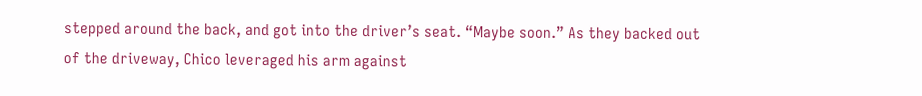stepped around the back, and got into the driver’s seat. “Maybe soon.” As they backed out of the driveway, Chico leveraged his arm against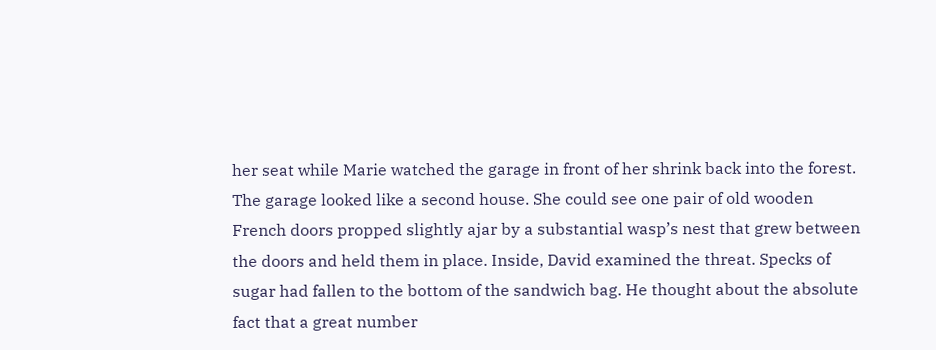her seat while Marie watched the garage in front of her shrink back into the forest. The garage looked like a second house. She could see one pair of old wooden French doors propped slightly ajar by a substantial wasp’s nest that grew between the doors and held them in place. Inside, David examined the threat. Specks of sugar had fallen to the bottom of the sandwich bag. He thought about the absolute fact that a great number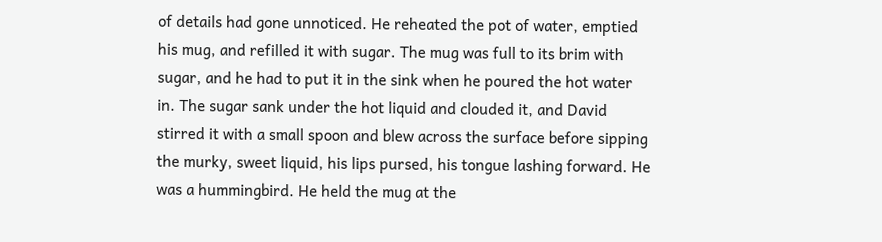of details had gone unnoticed. He reheated the pot of water, emptied his mug, and refilled it with sugar. The mug was full to its brim with sugar, and he had to put it in the sink when he poured the hot water in. The sugar sank under the hot liquid and clouded it, and David stirred it with a small spoon and blew across the surface before sipping the murky, sweet liquid, his lips pursed, his tongue lashing forward. He was a hummingbird. He held the mug at the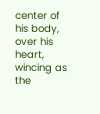center of his body, over his heart, wincing as the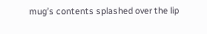mug’s contents splashed over the lip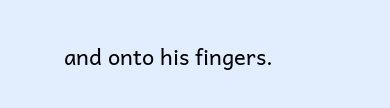and onto his fingers.